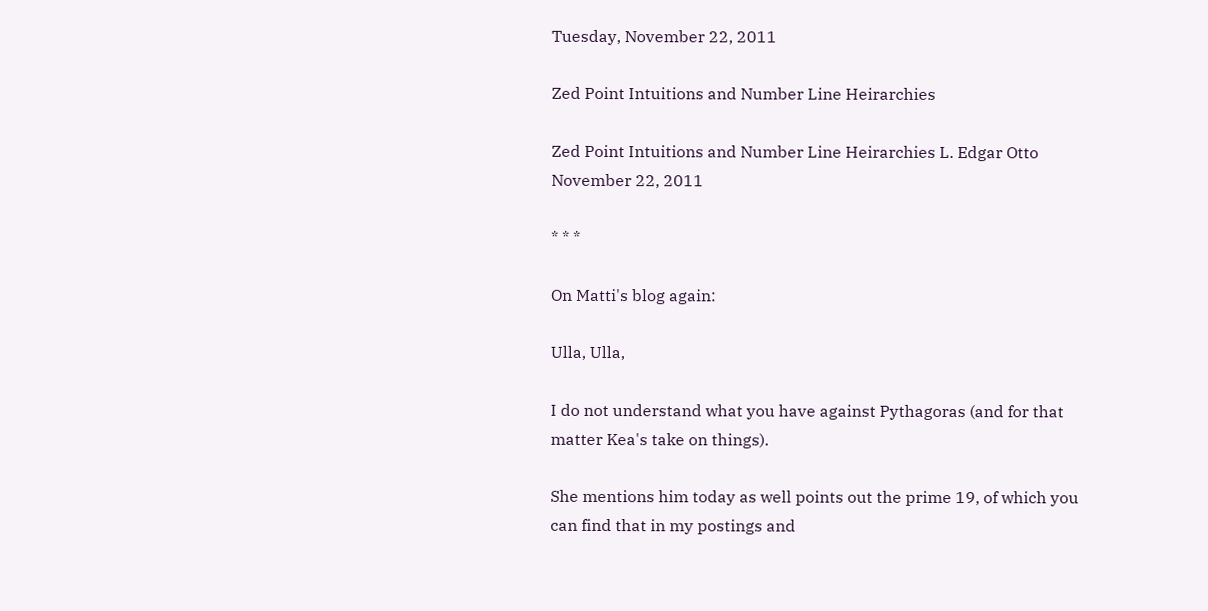Tuesday, November 22, 2011

Zed Point Intuitions and Number Line Heirarchies

Zed Point Intuitions and Number Line Heirarchies L. Edgar Otto November 22, 2011

* * *

On Matti's blog again:

Ulla, Ulla,

I do not understand what you have against Pythagoras (and for that matter Kea's take on things).

She mentions him today as well points out the prime 19, of which you can find that in my postings and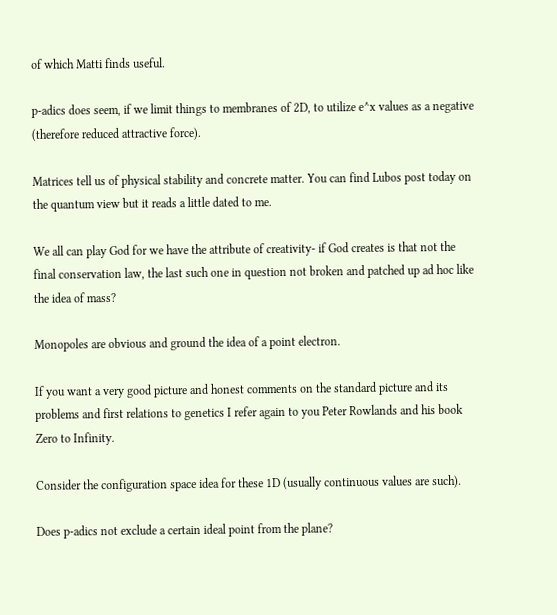of which Matti finds useful.

p-adics does seem, if we limit things to membranes of 2D, to utilize e^x values as a negative (therefore reduced attractive force).

Matrices tell us of physical stability and concrete matter. You can find Lubos post today on the quantum view but it reads a little dated to me.

We all can play God for we have the attribute of creativity- if God creates is that not the final conservation law, the last such one in question not broken and patched up ad hoc like the idea of mass?

Monopoles are obvious and ground the idea of a point electron.

If you want a very good picture and honest comments on the standard picture and its problems and first relations to genetics I refer again to you Peter Rowlands and his book Zero to Infinity.

Consider the configuration space idea for these 1D (usually continuous values are such).

Does p-adics not exclude a certain ideal point from the plane?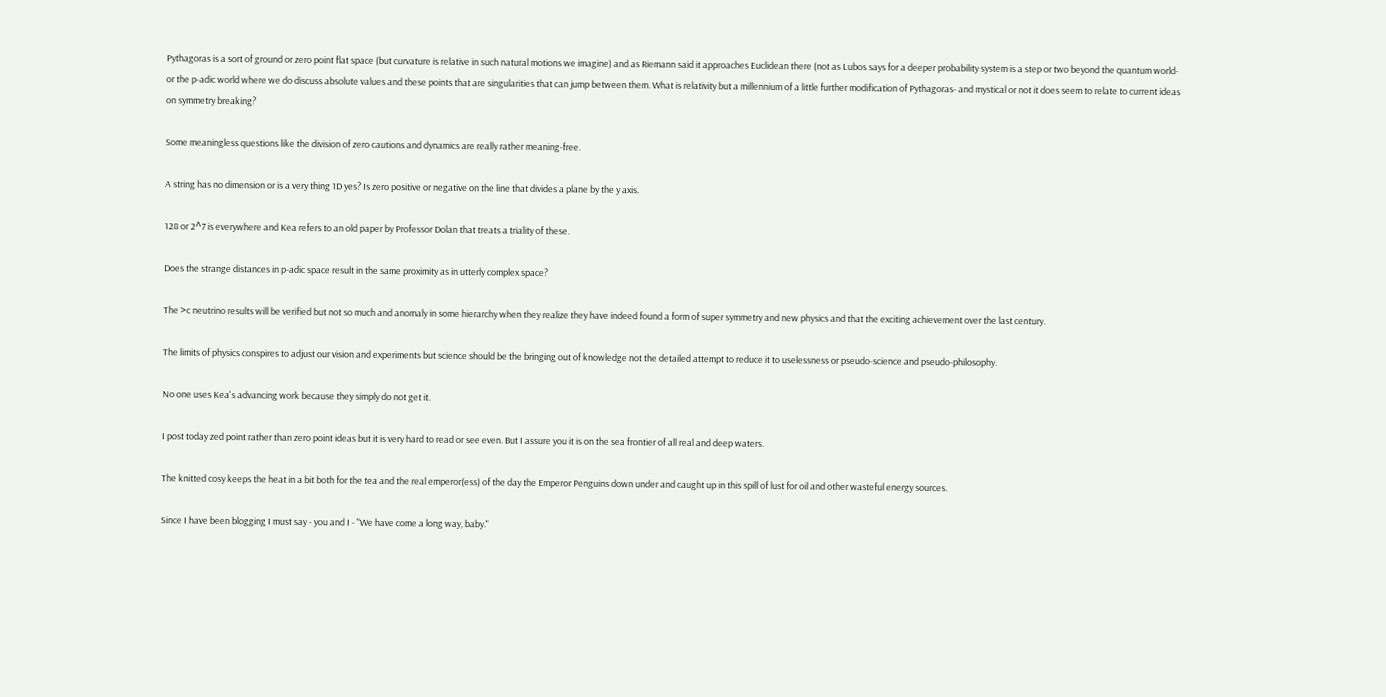Pythagoras is a sort of ground or zero point flat space (but curvature is relative in such natural motions we imagine) and as Riemann said it approaches Euclidean there (not as Lubos says for a deeper probability system is a step or two beyond the quantum world- or the p-adic world where we do discuss absolute values and these points that are singularities that can jump between them. What is relativity but a millennium of a little further modification of Pythagoras- and mystical or not it does seem to relate to current ideas on symmetry breaking?

Some meaningless questions like the division of zero cautions and dynamics are really rather meaning-free.

A string has no dimension or is a very thing 1D yes? Is zero positive or negative on the line that divides a plane by the y axis.

128 or 2^7 is everywhere and Kea refers to an old paper by Professor Dolan that treats a triality of these.

Does the strange distances in p-adic space result in the same proximity as in utterly complex space?

The >c neutrino results will be verified but not so much and anomaly in some hierarchy when they realize they have indeed found a form of super symmetry and new physics and that the exciting achievement over the last century.

The limits of physics conspires to adjust our vision and experiments but science should be the bringing out of knowledge not the detailed attempt to reduce it to uselessness or pseudo-science and pseudo-philosophy.

No one uses Kea's advancing work because they simply do not get it.

I post today zed point rather than zero point ideas but it is very hard to read or see even. But I assure you it is on the sea frontier of all real and deep waters.

The knitted cosy keeps the heat in a bit both for the tea and the real emperor(ess) of the day the Emperor Penguins down under and caught up in this spill of lust for oil and other wasteful energy sources.

Since I have been blogging I must say - you and I - "We have come a long way, baby."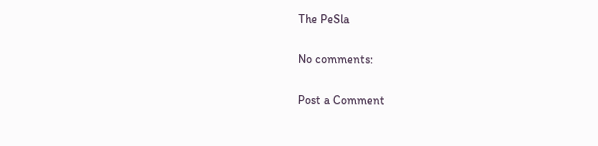The PeSla

No comments:

Post a Comment